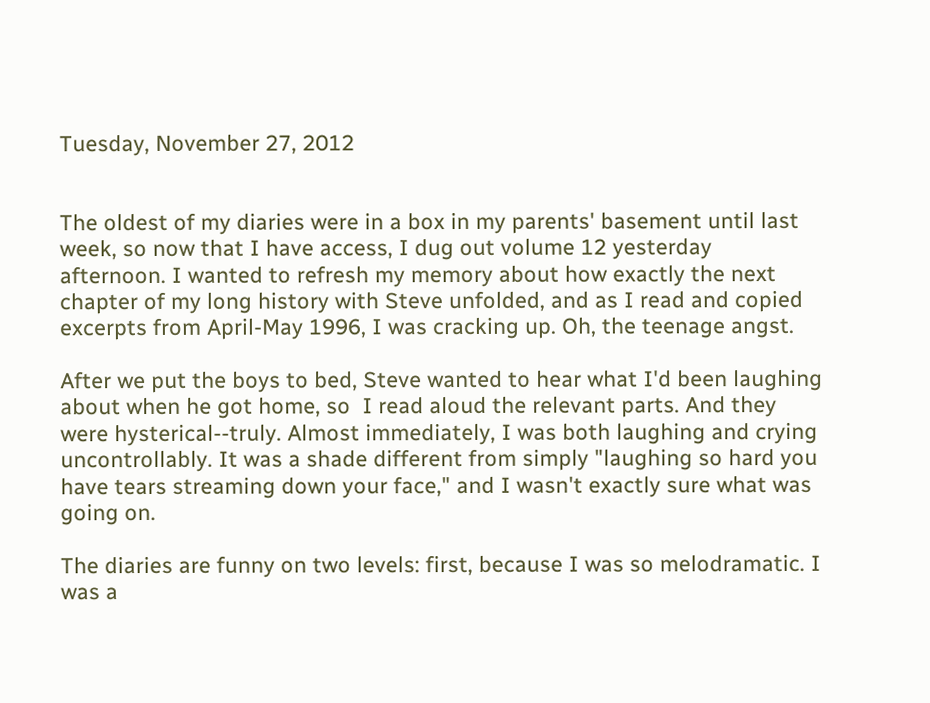Tuesday, November 27, 2012


The oldest of my diaries were in a box in my parents' basement until last week, so now that I have access, I dug out volume 12 yesterday afternoon. I wanted to refresh my memory about how exactly the next chapter of my long history with Steve unfolded, and as I read and copied excerpts from April-May 1996, I was cracking up. Oh, the teenage angst.

After we put the boys to bed, Steve wanted to hear what I'd been laughing about when he got home, so  I read aloud the relevant parts. And they were hysterical--truly. Almost immediately, I was both laughing and crying uncontrollably. It was a shade different from simply "laughing so hard you have tears streaming down your face," and I wasn't exactly sure what was going on.

The diaries are funny on two levels: first, because I was so melodramatic. I was a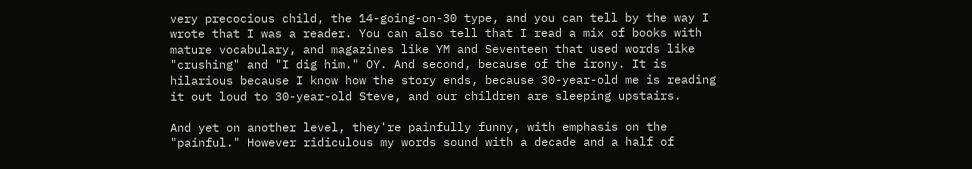very precocious child, the 14-going-on-30 type, and you can tell by the way I wrote that I was a reader. You can also tell that I read a mix of books with mature vocabulary, and magazines like YM and Seventeen that used words like "crushing" and "I dig him." OY. And second, because of the irony. It is hilarious because I know how the story ends, because 30-year-old me is reading it out loud to 30-year-old Steve, and our children are sleeping upstairs.

And yet on another level, they're painfully funny, with emphasis on the "painful." However ridiculous my words sound with a decade and a half of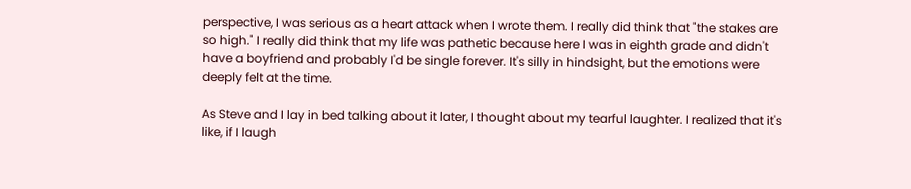perspective, I was serious as a heart attack when I wrote them. I really did think that "the stakes are so high." I really did think that my life was pathetic because here I was in eighth grade and didn't have a boyfriend and probably I'd be single forever. It's silly in hindsight, but the emotions were deeply felt at the time.

As Steve and I lay in bed talking about it later, I thought about my tearful laughter. I realized that it's like, if I laugh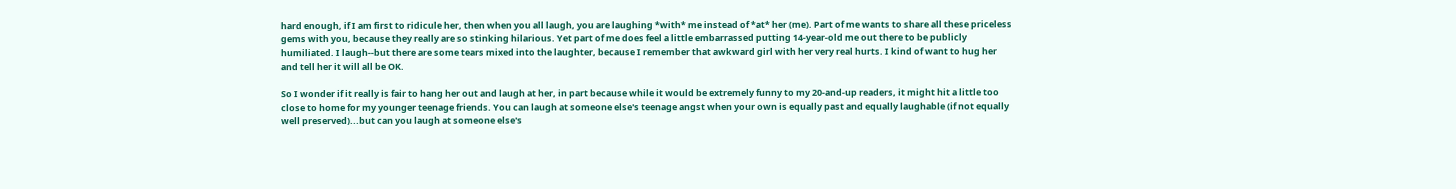hard enough, if I am first to ridicule her, then when you all laugh, you are laughing *with* me instead of *at* her (me). Part of me wants to share all these priceless gems with you, because they really are so stinking hilarious. Yet part of me does feel a little embarrassed putting 14-year-old me out there to be publicly humiliated. I laugh--but there are some tears mixed into the laughter, because I remember that awkward girl with her very real hurts. I kind of want to hug her and tell her it will all be OK.

So I wonder if it really is fair to hang her out and laugh at her, in part because while it would be extremely funny to my 20-and-up readers, it might hit a little too close to home for my younger teenage friends. You can laugh at someone else's teenage angst when your own is equally past and equally laughable (if not equally well preserved)...but can you laugh at someone else's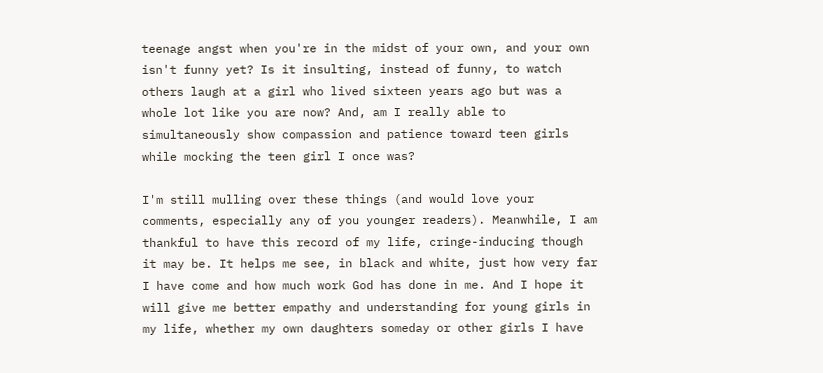teenage angst when you're in the midst of your own, and your own isn't funny yet? Is it insulting, instead of funny, to watch others laugh at a girl who lived sixteen years ago but was a whole lot like you are now? And, am I really able to simultaneously show compassion and patience toward teen girls while mocking the teen girl I once was?

I'm still mulling over these things (and would love your comments, especially any of you younger readers). Meanwhile, I am thankful to have this record of my life, cringe-inducing though it may be. It helps me see, in black and white, just how very far I have come and how much work God has done in me. And I hope it will give me better empathy and understanding for young girls in my life, whether my own daughters someday or other girls I have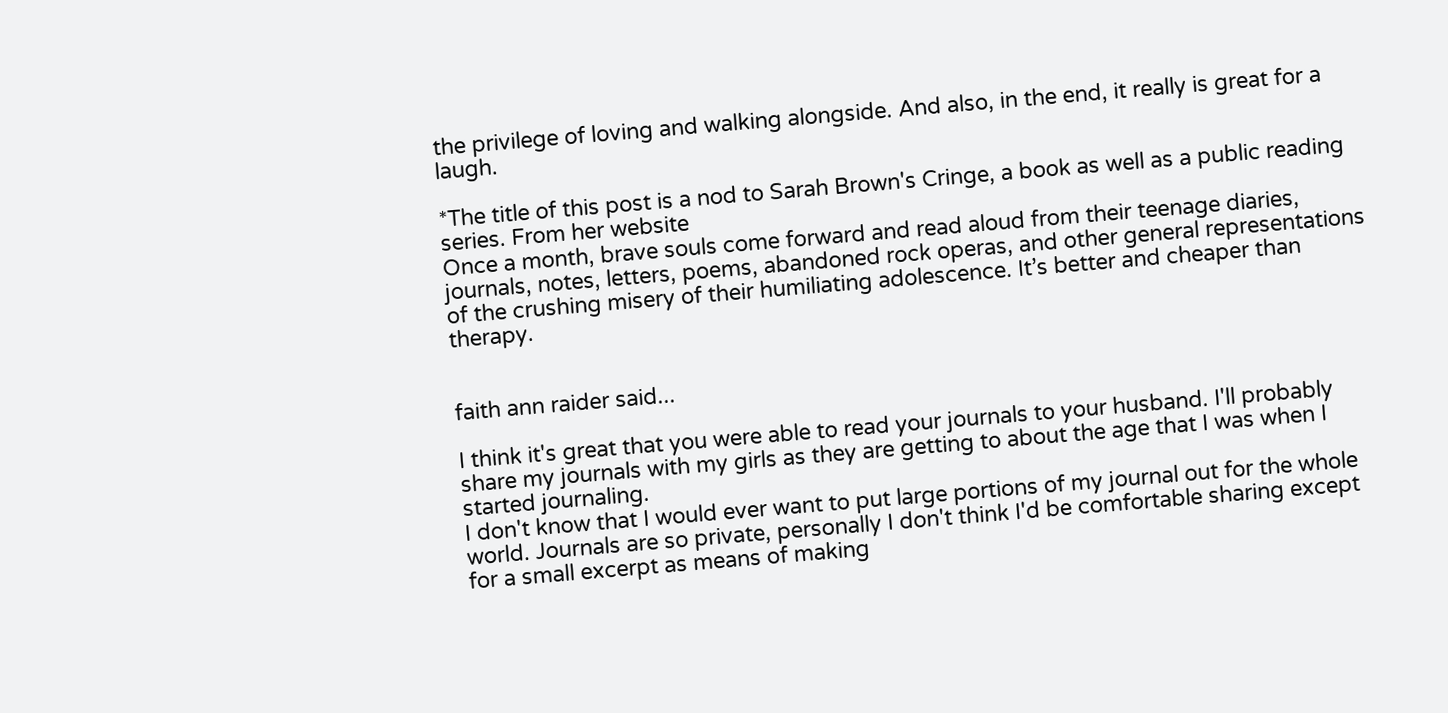the privilege of loving and walking alongside. And also, in the end, it really is great for a laugh.

*The title of this post is a nod to Sarah Brown's Cringe, a book as well as a public reading series. From her website
Once a month, brave souls come forward and read aloud from their teenage diaries, journals, notes, letters, poems, abandoned rock operas, and other general representations of the crushing misery of their humiliating adolescence. It’s better and cheaper than therapy.


faith ann raider said...

I think it's great that you were able to read your journals to your husband. I'll probably share my journals with my girls as they are getting to about the age that I was when I started journaling.
I don't know that I would ever want to put large portions of my journal out for the whole world. Journals are so private, personally I don't think I'd be comfortable sharing except for a small excerpt as means of making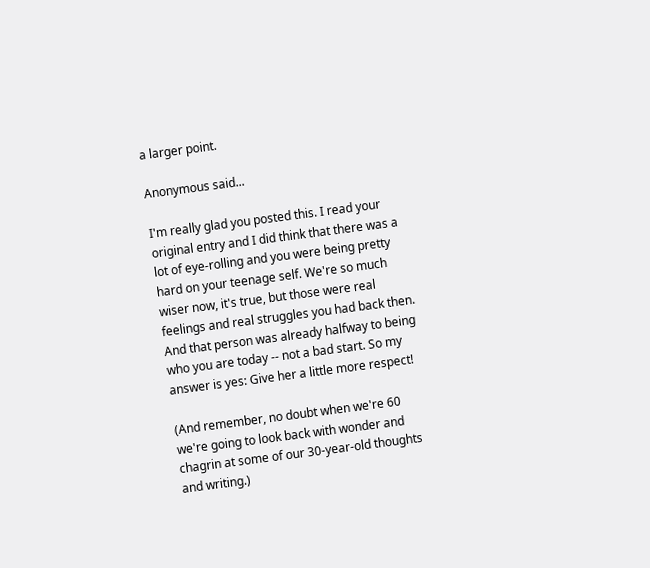a larger point.

Anonymous said...

I'm really glad you posted this. I read your original entry and I did think that there was a lot of eye-rolling and you were being pretty hard on your teenage self. We're so much wiser now, it's true, but those were real feelings and real struggles you had back then. And that person was already halfway to being who you are today -- not a bad start. So my answer is yes: Give her a little more respect!

(And remember, no doubt when we're 60 we're going to look back with wonder and chagrin at some of our 30-year-old thoughts and writing.)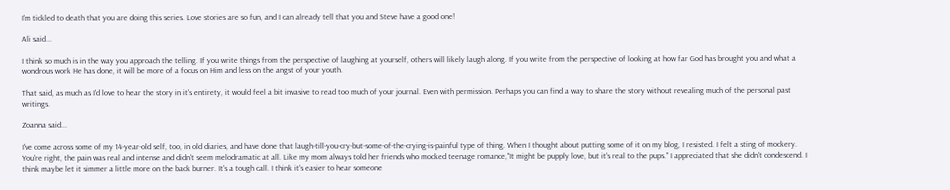I'm tickled to death that you are doing this series. Love stories are so fun, and I can already tell that you and Steve have a good one!

Ali said...

I think so much is in the way you approach the telling. If you write things from the perspective of laughing at yourself, others will likely laugh along. If you write from the perspective of looking at how far God has brought you and what a wondrous work He has done, it will be more of a focus on Him and less on the angst of your youth.

That said, as much as I'd love to hear the story in it's entirety, it would feel a bit invasive to read too much of your journal. Even with permission. Perhaps you can find a way to share the story without revealing much of the personal past writings.

Zoanna said...

I've come across some of my 14-year-old self, too, in old diaries, and have done that laugh-till-you-cry-but-some-of-the-crying-is-painful type of thing. When I thought about putting some of it on my blog, I resisted. I felt a sting of mockery. You're right, the pain was real and intense and didn't seem melodramatic at all. Like my mom always told her friends who mocked teenage romance,"It might be pupply love, but it's real to the pups." I appreciated that she didn't condescend. I think maybe let it simmer a little more on the back burner. It's a tough call. I think it's easier to hear someone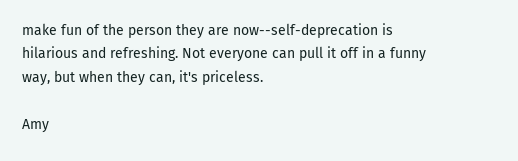make fun of the person they are now--self-deprecation is hilarious and refreshing. Not everyone can pull it off in a funny way, but when they can, it's priceless.

Amy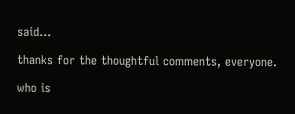said...

thanks for the thoughtful comments, everyone.

who is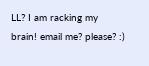LL? I am racking my brain! email me? please? :)